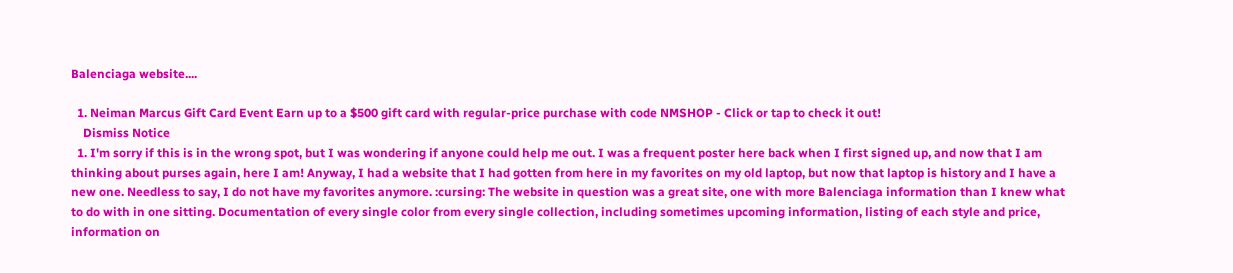Balenciaga website....

  1. Neiman Marcus Gift Card Event Earn up to a $500 gift card with regular-price purchase with code NMSHOP - Click or tap to check it out!
    Dismiss Notice
  1. I'm sorry if this is in the wrong spot, but I was wondering if anyone could help me out. I was a frequent poster here back when I first signed up, and now that I am thinking about purses again, here I am! Anyway, I had a website that I had gotten from here in my favorites on my old laptop, but now that laptop is history and I have a new one. Needless to say, I do not have my favorites anymore. :cursing: The website in question was a great site, one with more Balenciaga information than I knew what to do with in one sitting. Documentation of every single color from every single collection, including sometimes upcoming information, listing of each style and price, information on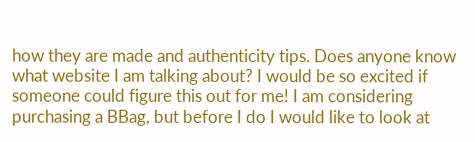how they are made and authenticity tips. Does anyone know what website I am talking about? I would be so excited if someone could figure this out for me! I am considering purchasing a BBag, but before I do I would like to look at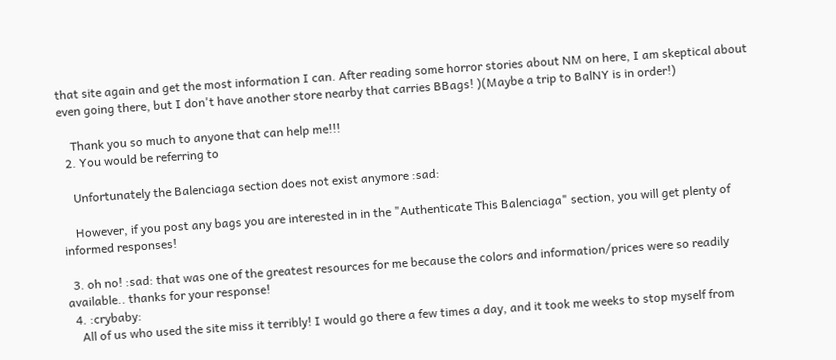that site again and get the most information I can. After reading some horror stories about NM on here, I am skeptical about even going there, but I don't have another store nearby that carries BBags! )(Maybe a trip to BalNY is in order!)

    Thank you so much to anyone that can help me!!!
  2. You would be referring to

    Unfortunately the Balenciaga section does not exist anymore :sad:

    However, if you post any bags you are interested in in the "Authenticate This Balenciaga" section, you will get plenty of informed responses!

  3. oh no! :sad: that was one of the greatest resources for me because the colors and information/prices were so readily available.. thanks for your response!
  4. :crybaby:
    All of us who used the site miss it terribly! I would go there a few times a day, and it took me weeks to stop myself from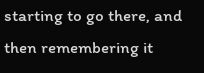starting to go there, and then remembering it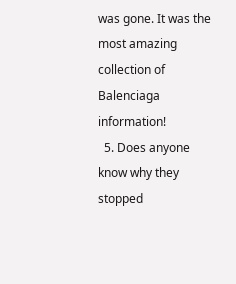was gone. It was the most amazing collection of Balenciaga information!
  5. Does anyone know why they stopped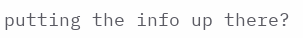putting the info up there?